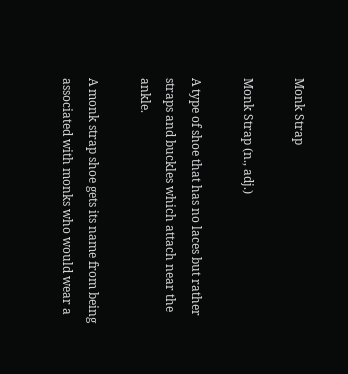Monk Strap

Monk Strap (n., adj.)

A type of shoe that has no laces but rather straps and buckles which attach near the ankle.

A monk strap shoe gets its name from being associated with monks who would wear a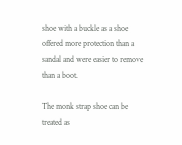shoe with a buckle as a shoe offered more protection than a sandal and were easier to remove than a boot.

The monk strap shoe can be treated as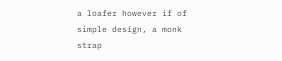a loafer however if of simple design, a monk strap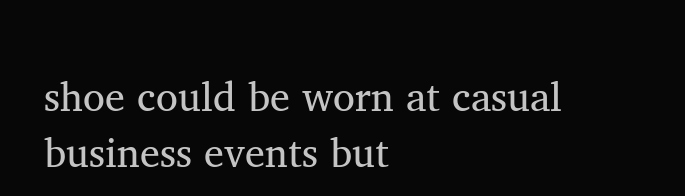shoe could be worn at casual business events but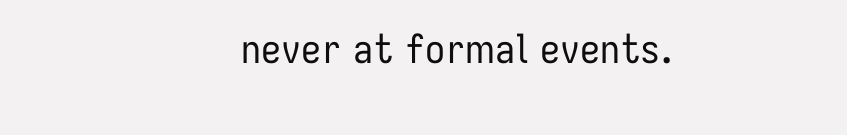never at formal events.